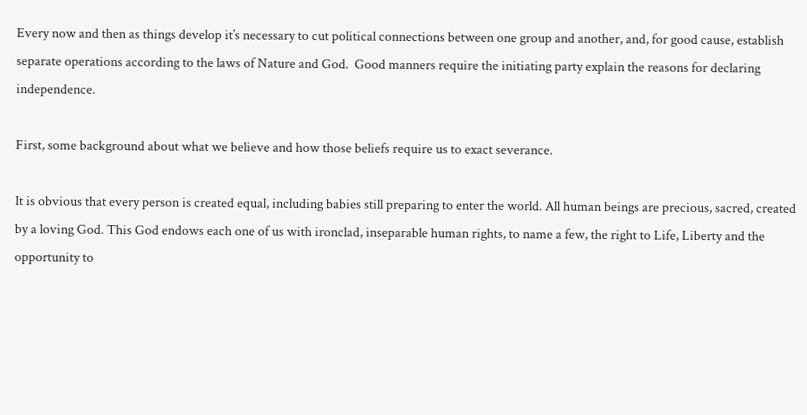Every now and then as things develop it’s necessary to cut political connections between one group and another, and, for good cause, establish separate operations according to the laws of Nature and God.  Good manners require the initiating party explain the reasons for declaring independence.

First, some background about what we believe and how those beliefs require us to exact severance.

It is obvious that every person is created equal, including babies still preparing to enter the world. All human beings are precious, sacred, created by a loving God. This God endows each one of us with ironclad, inseparable human rights, to name a few, the right to Life, Liberty and the opportunity to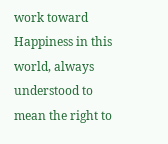work toward Happiness in this world, always understood to mean the right to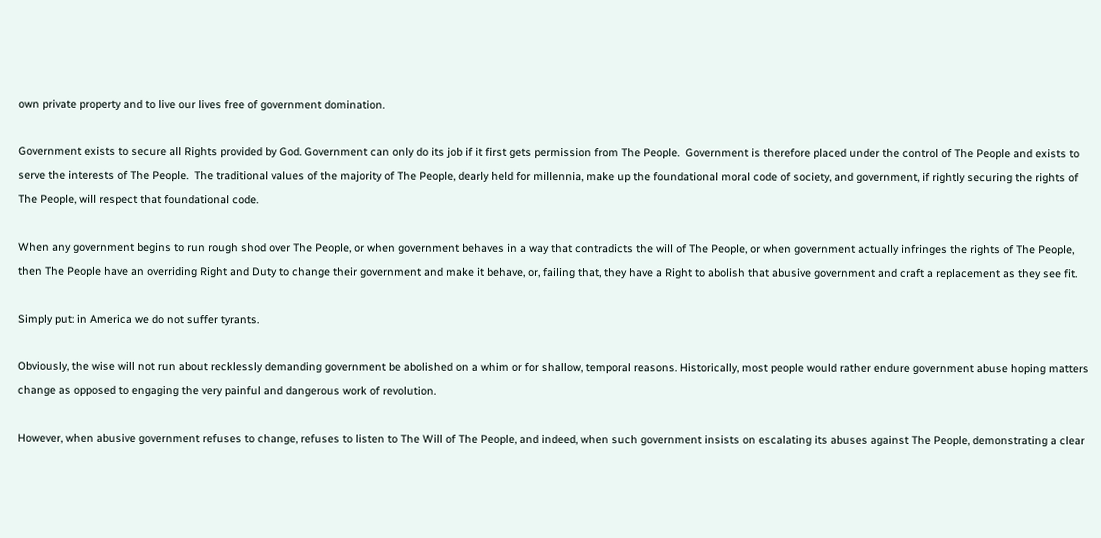own private property and to live our lives free of government domination.

Government exists to secure all Rights provided by God. Government can only do its job if it first gets permission from The People.  Government is therefore placed under the control of The People and exists to serve the interests of The People.  The traditional values of the majority of The People, dearly held for millennia, make up the foundational moral code of society, and government, if rightly securing the rights of The People, will respect that foundational code.

When any government begins to run rough shod over The People, or when government behaves in a way that contradicts the will of The People, or when government actually infringes the rights of The People, then The People have an overriding Right and Duty to change their government and make it behave, or, failing that, they have a Right to abolish that abusive government and craft a replacement as they see fit.

Simply put: in America we do not suffer tyrants.

Obviously, the wise will not run about recklessly demanding government be abolished on a whim or for shallow, temporal reasons. Historically, most people would rather endure government abuse hoping matters change as opposed to engaging the very painful and dangerous work of revolution.

However, when abusive government refuses to change, refuses to listen to The Will of The People, and indeed, when such government insists on escalating its abuses against The People, demonstrating a clear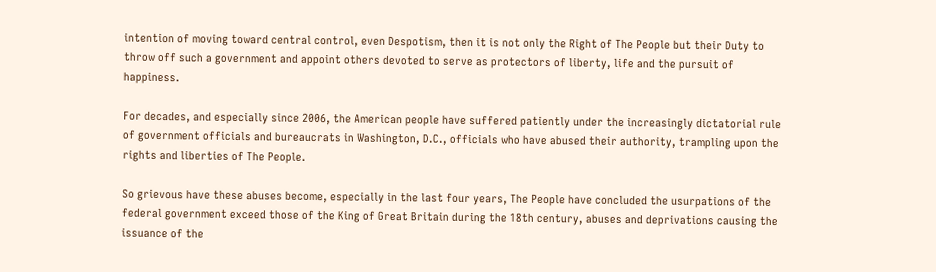intention of moving toward central control, even Despotism, then it is not only the Right of The People but their Duty to throw off such a government and appoint others devoted to serve as protectors of liberty, life and the pursuit of happiness.

For decades, and especially since 2006, the American people have suffered patiently under the increasingly dictatorial rule of government officials and bureaucrats in Washington, D.C., officials who have abused their authority, trampling upon the rights and liberties of The People.

So grievous have these abuses become, especially in the last four years, The People have concluded the usurpations of the federal government exceed those of the King of Great Britain during the 18th century, abuses and deprivations causing the issuance of the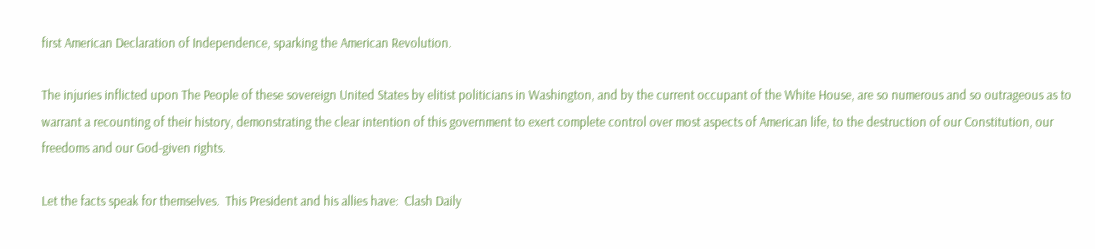first American Declaration of Independence, sparking the American Revolution.

The injuries inflicted upon The People of these sovereign United States by elitist politicians in Washington, and by the current occupant of the White House, are so numerous and so outrageous as to warrant a recounting of their history, demonstrating the clear intention of this government to exert complete control over most aspects of American life, to the destruction of our Constitution, our freedoms and our God-given rights.

Let the facts speak for themselves.  This President and his allies have:  Clash Daily